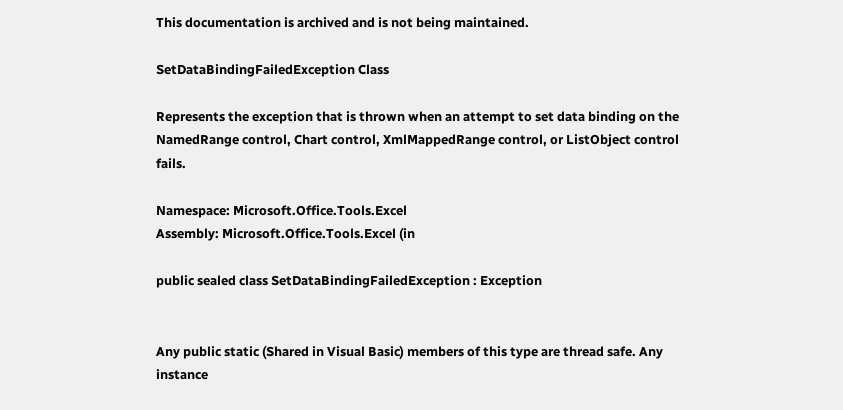This documentation is archived and is not being maintained.

SetDataBindingFailedException Class

Represents the exception that is thrown when an attempt to set data binding on the NamedRange control, Chart control, XmlMappedRange control, or ListObject control fails.

Namespace: Microsoft.Office.Tools.Excel
Assembly: Microsoft.Office.Tools.Excel (in

public sealed class SetDataBindingFailedException : Exception


Any public static (Shared in Visual Basic) members of this type are thread safe. Any instance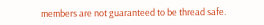members are not guaranteed to be thread safe.